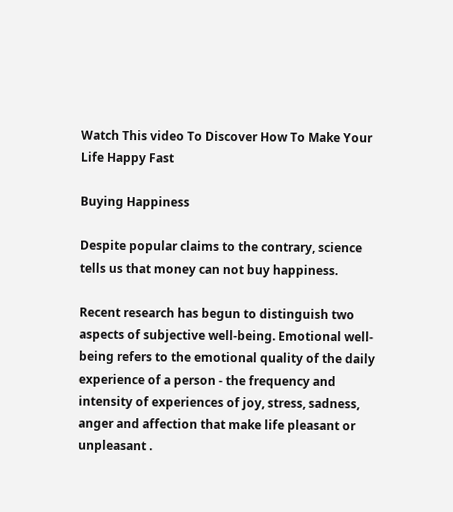Watch This video To Discover How To Make Your Life Happy Fast

Buying Happiness

Despite popular claims to the contrary, science tells us that money can not buy happiness.

Recent research has begun to distinguish two aspects of subjective well-being. Emotional well-being refers to the emotional quality of the daily experience of a person - the frequency and intensity of experiences of joy, stress, sadness, anger and affection that make life pleasant or unpleasant .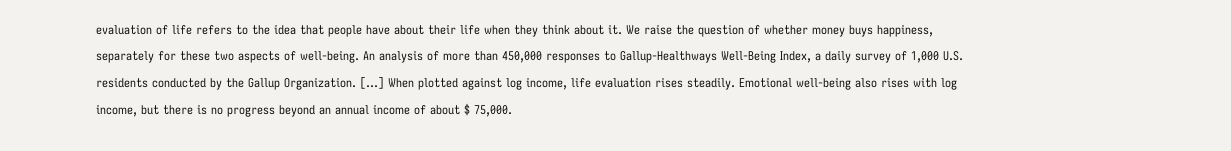evaluation of life refers to the idea that people have about their life when they think about it. We raise the question of whether money buys happiness, separately for these two aspects of well-being. An analysis of more than 450,000 responses to Gallup-Healthways Well-Being Index, a daily survey of 1,000 U.S. residents conducted by the Gallup Organization. [...] When plotted against log income, life evaluation rises steadily. Emotional well-being also rises with log income, but there is no progress beyond an annual income of about $ 75,000.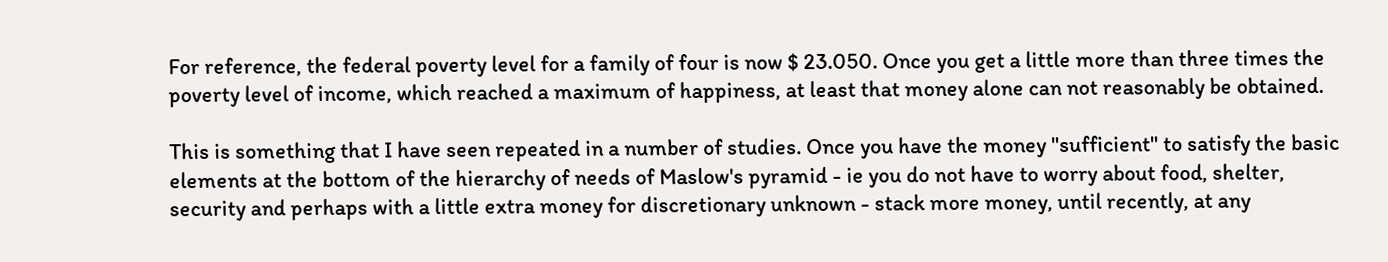For reference, the federal poverty level for a family of four is now $ 23.050. Once you get a little more than three times the poverty level of income, which reached a maximum of happiness, at least that money alone can not reasonably be obtained.

This is something that I have seen repeated in a number of studies. Once you have the money "sufficient" to satisfy the basic elements at the bottom of the hierarchy of needs of Maslow's pyramid - ie you do not have to worry about food, shelter, security and perhaps with a little extra money for discretionary unknown - stack more money, until recently, at any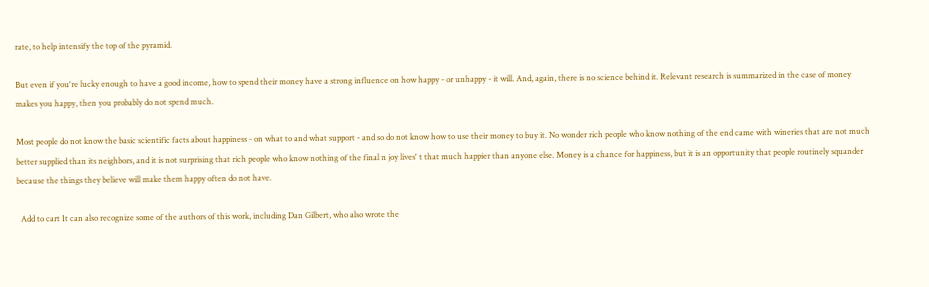rate, to help intensify the top of the pyramid.

But even if you're lucky enough to have a good income, how to spend their money have a strong influence on how happy - or unhappy - it will. And, again, there is no science behind it. Relevant research is summarized in the case of money makes you happy, then you probably do not spend much.

Most people do not know the basic scientific facts about happiness - on what to and what support - and so do not know how to use their money to buy it. No wonder rich people who know nothing of the end came with wineries that are not much better supplied than its neighbors, and it is not surprising that rich people who know nothing of the final n joy lives' t that much happier than anyone else. Money is a chance for happiness, but it is an opportunity that people routinely squander because the things they believe will make them happy often do not have.

  Add to cart It can also recognize some of the authors of this work, including Dan Gilbert, who also wrote the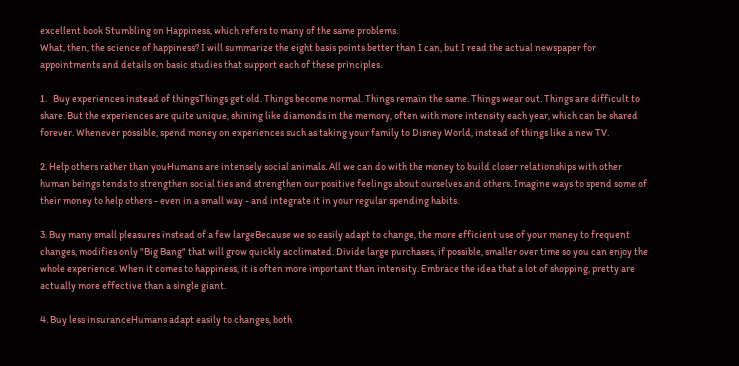excellent book Stumbling on Happiness, which refers to many of the same problems.
What, then, the science of happiness? I will summarize the eight basis points better than I can, but I read the actual newspaper for appointments and details on basic studies that support each of these principles.

1.   Buy experiences instead of thingsThings get old. Things become normal. Things remain the same. Things wear out. Things are difficult to share. But the experiences are quite unique, shining like diamonds in the memory, often with more intensity each year, which can be shared forever. Whenever possible, spend money on experiences such as taking your family to Disney World, instead of things like a new TV.

2. Help others rather than youHumans are intensely social animals. All we can do with the money to build closer relationships with other human beings tends to strengthen social ties and strengthen our positive feelings about ourselves and others. Imagine ways to spend some of their money to help others - even in a small way - and integrate it in your regular spending habits.

3. Buy many small pleasures instead of a few largeBecause we so easily adapt to change, the more efficient use of your money to frequent changes, modifies only "Big Bang" that will grow quickly acclimated. Divide large purchases, if possible, smaller over time so you can enjoy the whole experience. When it comes to happiness, it is often more important than intensity. Embrace the idea that a lot of shopping, pretty are actually more effective than a single giant.

4. Buy less insuranceHumans adapt easily to changes, both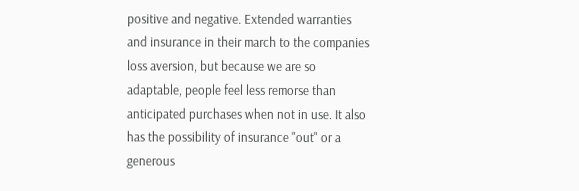positive and negative. Extended warranties and insurance in their march to the companies loss aversion, but because we are so adaptable, people feel less remorse than anticipated purchases when not in use. It also has the possibility of insurance "out" or a generous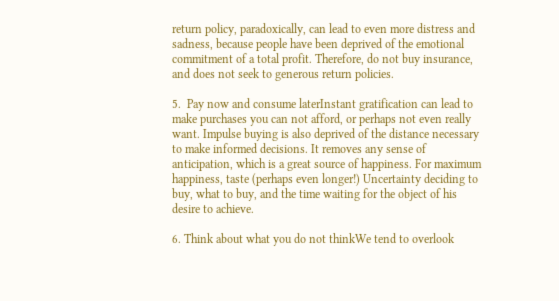return policy, paradoxically, can lead to even more distress and sadness, because people have been deprived of the emotional commitment of a total profit. Therefore, do not buy insurance, and does not seek to generous return policies.

5.  Pay now and consume laterInstant gratification can lead to make purchases you can not afford, or perhaps not even really want. Impulse buying is also deprived of the distance necessary to make informed decisions. It removes any sense of anticipation, which is a great source of happiness. For maximum happiness, taste (perhaps even longer!) Uncertainty deciding to buy, what to buy, and the time waiting for the object of his desire to achieve.

6. Think about what you do not thinkWe tend to overlook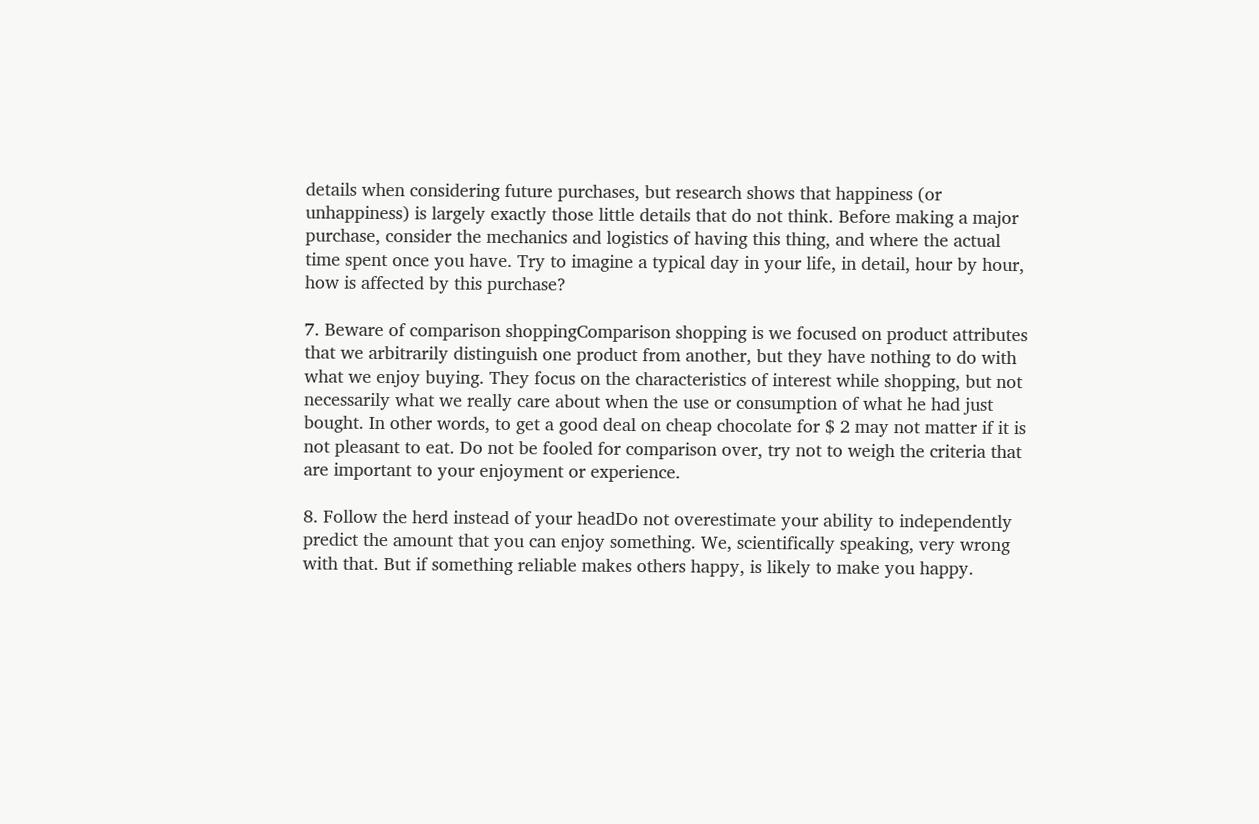details when considering future purchases, but research shows that happiness (or unhappiness) is largely exactly those little details that do not think. Before making a major purchase, consider the mechanics and logistics of having this thing, and where the actual time spent once you have. Try to imagine a typical day in your life, in detail, hour by hour, how is affected by this purchase?

7. Beware of comparison shoppingComparison shopping is we focused on product attributes that we arbitrarily distinguish one product from another, but they have nothing to do with what we enjoy buying. They focus on the characteristics of interest while shopping, but not necessarily what we really care about when the use or consumption of what he had just bought. In other words, to get a good deal on cheap chocolate for $ 2 may not matter if it is not pleasant to eat. Do not be fooled for comparison over, try not to weigh the criteria that are important to your enjoyment or experience.

8. Follow the herd instead of your headDo not overestimate your ability to independently predict the amount that you can enjoy something. We, scientifically speaking, very wrong with that. But if something reliable makes others happy, is likely to make you happy.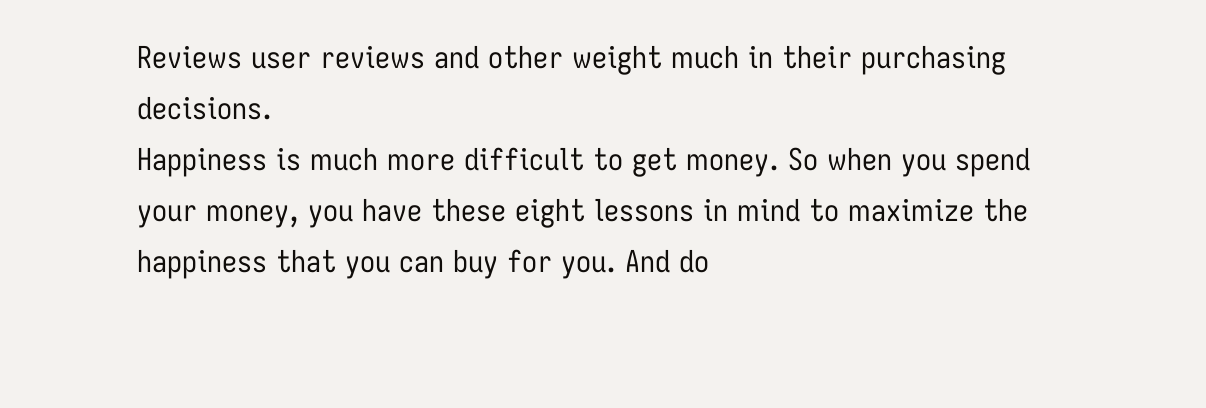Reviews user reviews and other weight much in their purchasing decisions.
Happiness is much more difficult to get money. So when you spend your money, you have these eight lessons in mind to maximize the happiness that you can buy for you. And do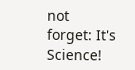not forget: It's Science!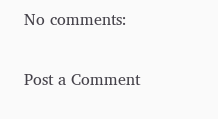No comments:

Post a Comment